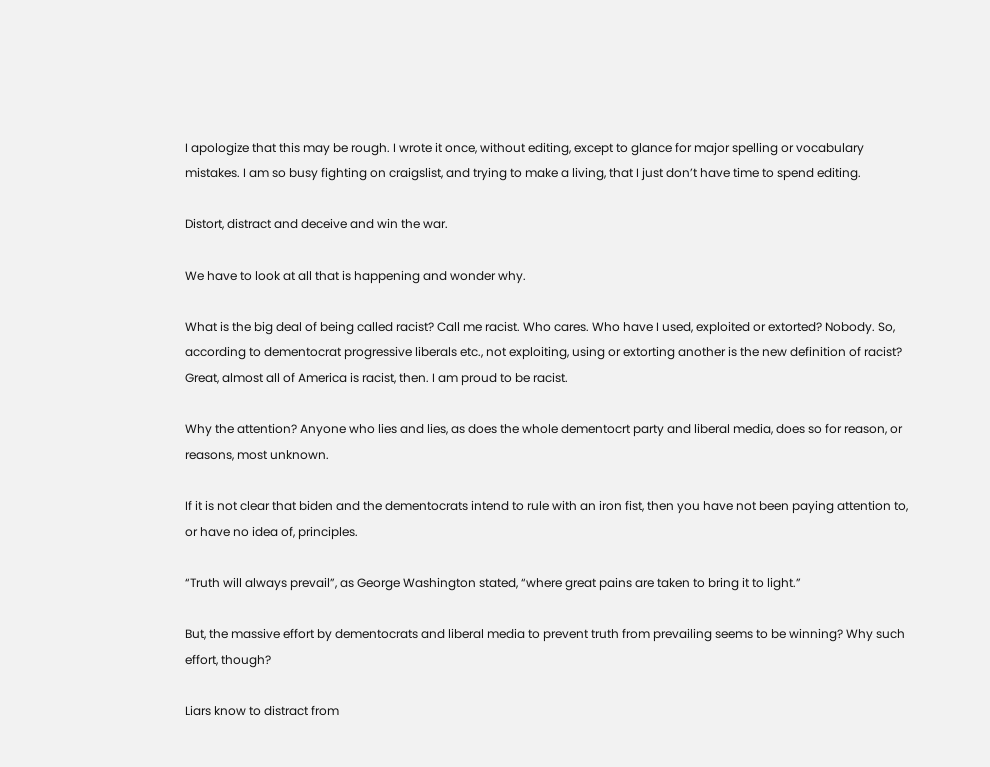I apologize that this may be rough. I wrote it once, without editing, except to glance for major spelling or vocabulary mistakes. I am so busy fighting on craigslist, and trying to make a living, that I just don’t have time to spend editing.

Distort, distract and deceive and win the war.

We have to look at all that is happening and wonder why.

What is the big deal of being called racist? Call me racist. Who cares. Who have I used, exploited or extorted? Nobody. So, according to dementocrat progressive liberals etc., not exploiting, using or extorting another is the new definition of racist? Great, almost all of America is racist, then. I am proud to be racist.

Why the attention? Anyone who lies and lies, as does the whole dementocrt party and liberal media, does so for reason, or reasons, most unknown.

If it is not clear that biden and the dementocrats intend to rule with an iron fist, then you have not been paying attention to, or have no idea of, principles.

“Truth will always prevail”, as George Washington stated, “where great pains are taken to bring it to light.”

But, the massive effort by dementocrats and liberal media to prevent truth from prevailing seems to be winning? Why such effort, though?

Liars know to distract from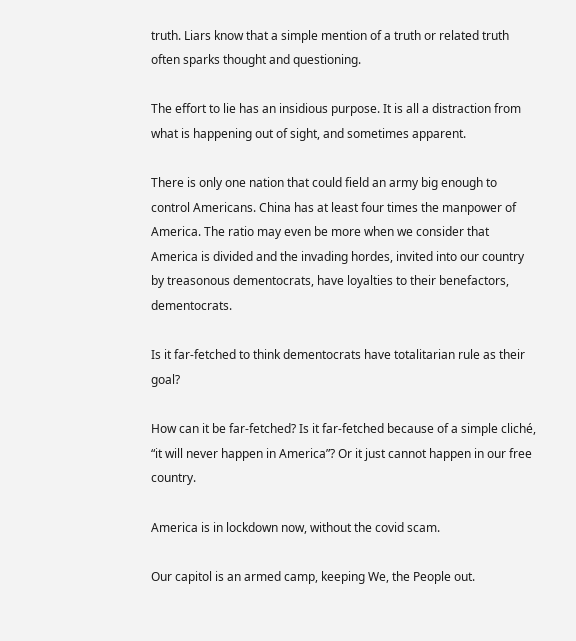truth. Liars know that a simple mention of a truth or related truth often sparks thought and questioning.

The effort to lie has an insidious purpose. It is all a distraction from what is happening out of sight, and sometimes apparent.

There is only one nation that could field an army big enough to control Americans. China has at least four times the manpower of America. The ratio may even be more when we consider that America is divided and the invading hordes, invited into our country by treasonous dementocrats, have loyalties to their benefactors, dementocrats.

Is it far-fetched to think dementocrats have totalitarian rule as their goal?

How can it be far-fetched? Is it far-fetched because of a simple cliché, “it will never happen in America”? Or it just cannot happen in our free country.

America is in lockdown now, without the covid scam.

Our capitol is an armed camp, keeping We, the People out.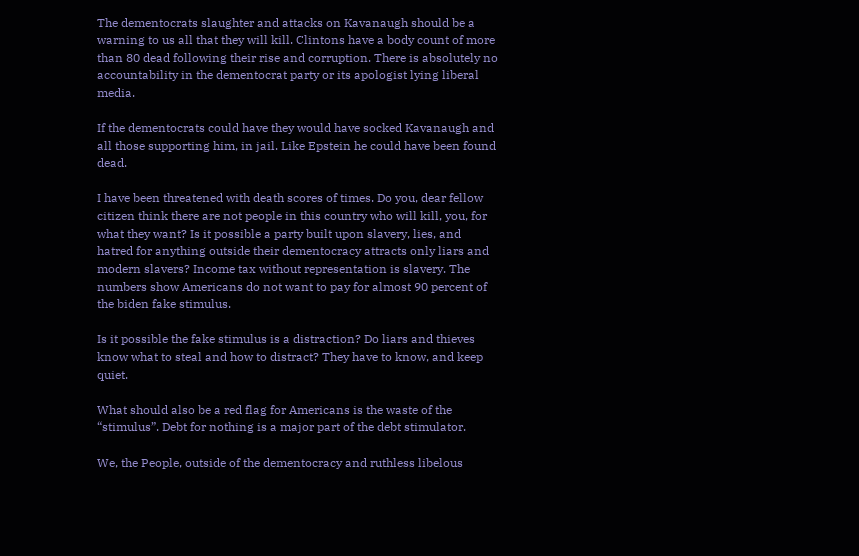The dementocrats slaughter and attacks on Kavanaugh should be a warning to us all that they will kill. Clintons have a body count of more than 80 dead following their rise and corruption. There is absolutely no accountability in the dementocrat party or its apologist lying liberal media.

If the dementocrats could have they would have socked Kavanaugh and all those supporting him, in jail. Like Epstein he could have been found dead.

I have been threatened with death scores of times. Do you, dear fellow citizen think there are not people in this country who will kill, you, for what they want? Is it possible a party built upon slavery, lies, and hatred for anything outside their dementocracy attracts only liars and modern slavers? Income tax without representation is slavery. The numbers show Americans do not want to pay for almost 90 percent of the biden fake stimulus.

Is it possible the fake stimulus is a distraction? Do liars and thieves know what to steal and how to distract? They have to know, and keep quiet.

What should also be a red flag for Americans is the waste of the “stimulus”. Debt for nothing is a major part of the debt stimulator.

We, the People, outside of the dementocracy and ruthless libelous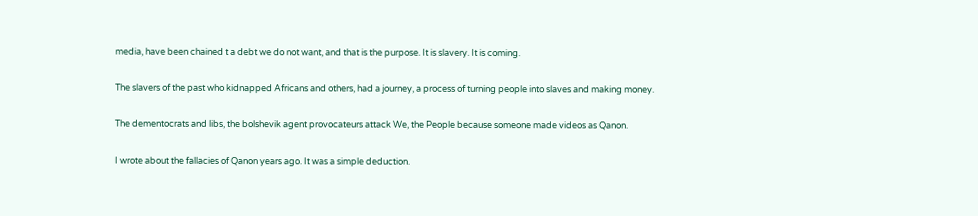media, have been chained t a debt we do not want, and that is the purpose. It is slavery. It is coming.

The slavers of the past who kidnapped Africans and others, had a journey, a process of turning people into slaves and making money.

The dementocrats and libs, the bolshevik agent provocateurs attack We, the People because someone made videos as Qanon.

I wrote about the fallacies of Qanon years ago. It was a simple deduction.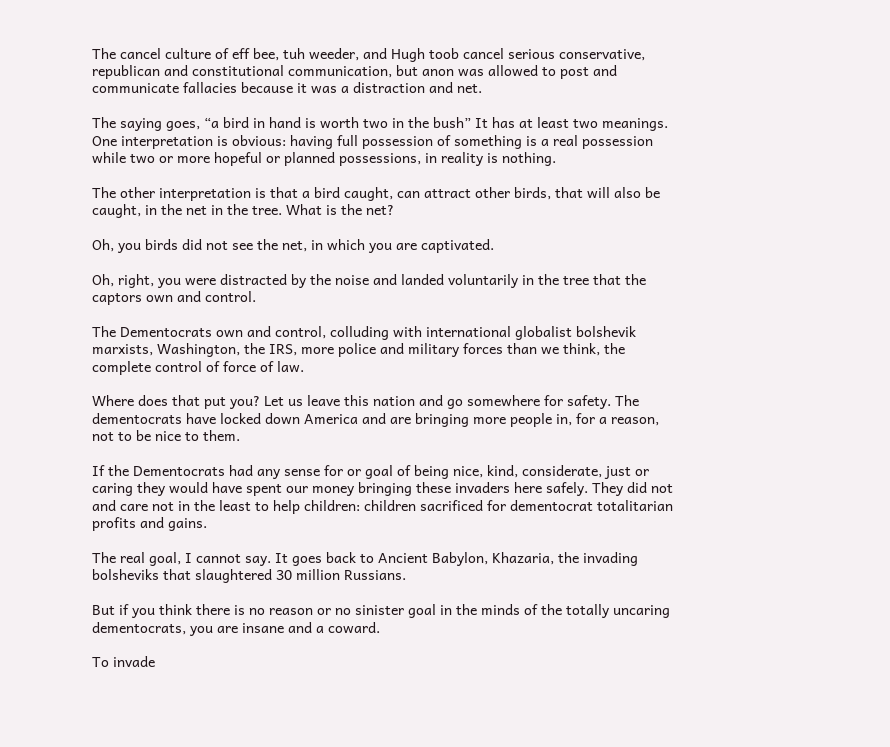The cancel culture of eff bee, tuh weeder, and Hugh toob cancel serious conservative, republican and constitutional communication, but anon was allowed to post and communicate fallacies because it was a distraction and net.

The saying goes, “a bird in hand is worth two in the bush” It has at least two meanings. One interpretation is obvious: having full possession of something is a real possession while two or more hopeful or planned possessions, in reality is nothing.

The other interpretation is that a bird caught, can attract other birds, that will also be caught, in the net in the tree. What is the net?

Oh, you birds did not see the net, in which you are captivated.

Oh, right, you were distracted by the noise and landed voluntarily in the tree that the captors own and control.

The Dementocrats own and control, colluding with international globalist bolshevik marxists, Washington, the IRS, more police and military forces than we think, the complete control of force of law.

Where does that put you? Let us leave this nation and go somewhere for safety. The dementocrats have locked down America and are bringing more people in, for a reason, not to be nice to them.

If the Dementocrats had any sense for or goal of being nice, kind, considerate, just or caring they would have spent our money bringing these invaders here safely. They did not and care not in the least to help children: children sacrificed for dementocrat totalitarian profits and gains.

The real goal, I cannot say. It goes back to Ancient Babylon, Khazaria, the invading bolsheviks that slaughtered 30 million Russians.

But if you think there is no reason or no sinister goal in the minds of the totally uncaring dementocrats, you are insane and a coward.

To invade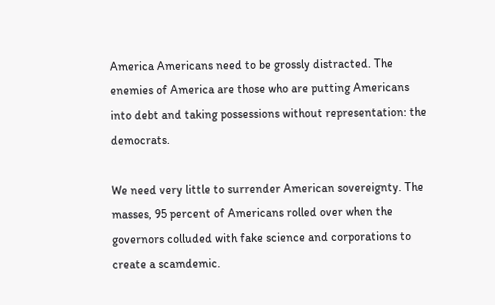America Americans need to be grossly distracted. The enemies of America are those who are putting Americans into debt and taking possessions without representation: the democrats.

We need very little to surrender American sovereignty. The masses, 95 percent of Americans rolled over when the governors colluded with fake science and corporations to create a scamdemic.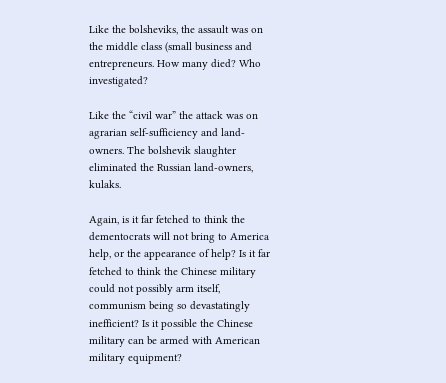Like the bolsheviks, the assault was on the middle class (small business and entrepreneurs. How many died? Who investigated?

Like the “civil war” the attack was on agrarian self-sufficiency and land-owners. The bolshevik slaughter eliminated the Russian land-owners, kulaks.

Again, is it far fetched to think the dementocrats will not bring to America help, or the appearance of help? Is it far fetched to think the Chinese military could not possibly arm itself, communism being so devastatingly inefficient? Is it possible the Chinese military can be armed with American military equipment?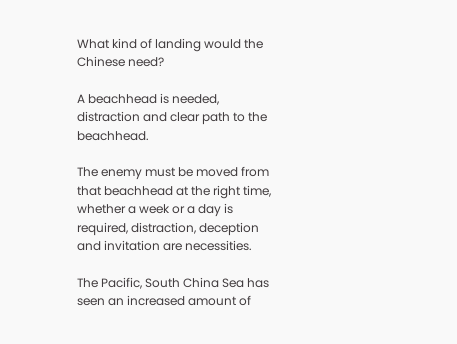What kind of landing would the Chinese need?

A beachhead is needed, distraction and clear path to the beachhead.

The enemy must be moved from that beachhead at the right time, whether a week or a day is required, distraction, deception and invitation are necessities.

The Pacific, South China Sea has seen an increased amount of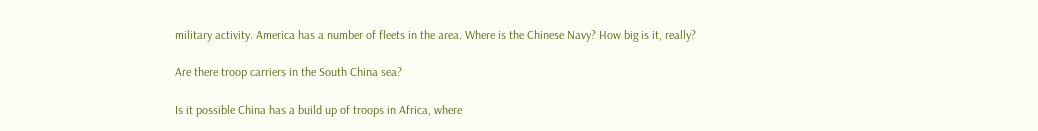military activity. America has a number of fleets in the area. Where is the Chinese Navy? How big is it, really?

Are there troop carriers in the South China sea?

Is it possible China has a build up of troops in Africa, where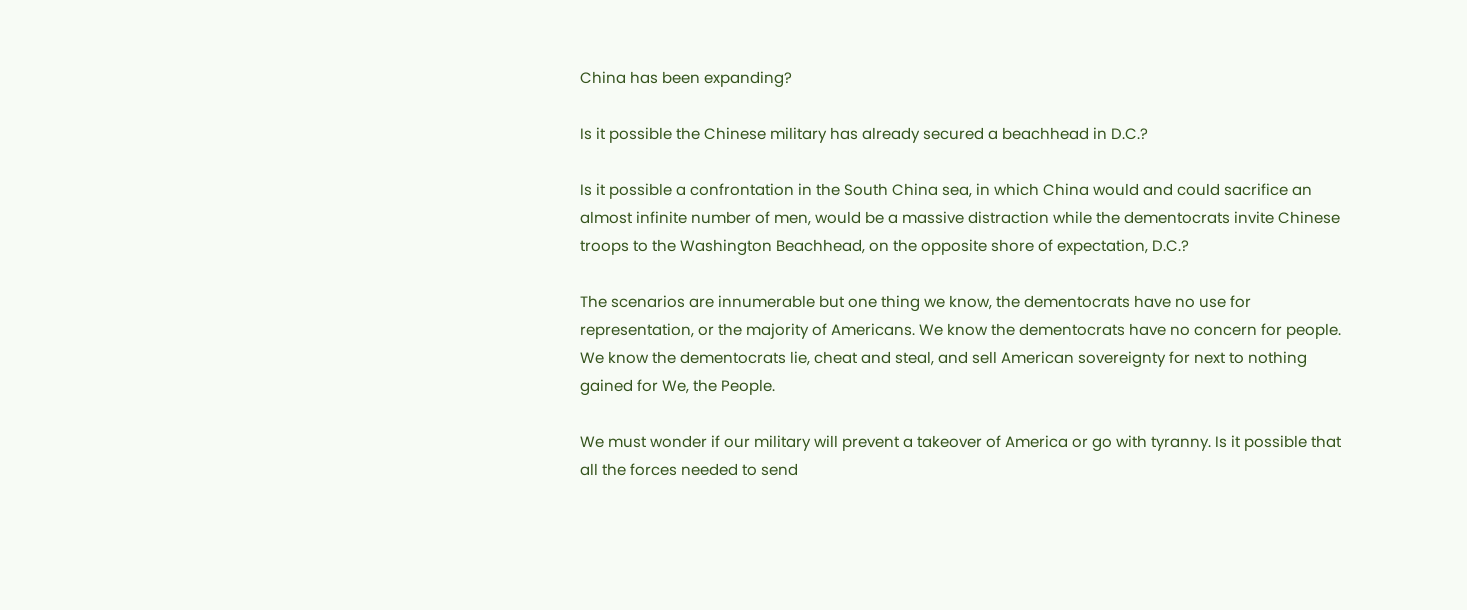China has been expanding?

Is it possible the Chinese military has already secured a beachhead in D.C.?

Is it possible a confrontation in the South China sea, in which China would and could sacrifice an almost infinite number of men, would be a massive distraction while the dementocrats invite Chinese troops to the Washington Beachhead, on the opposite shore of expectation, D.C.?

The scenarios are innumerable but one thing we know, the dementocrats have no use for representation, or the majority of Americans. We know the dementocrats have no concern for people. We know the dementocrats lie, cheat and steal, and sell American sovereignty for next to nothing gained for We, the People.

We must wonder if our military will prevent a takeover of America or go with tyranny. Is it possible that all the forces needed to send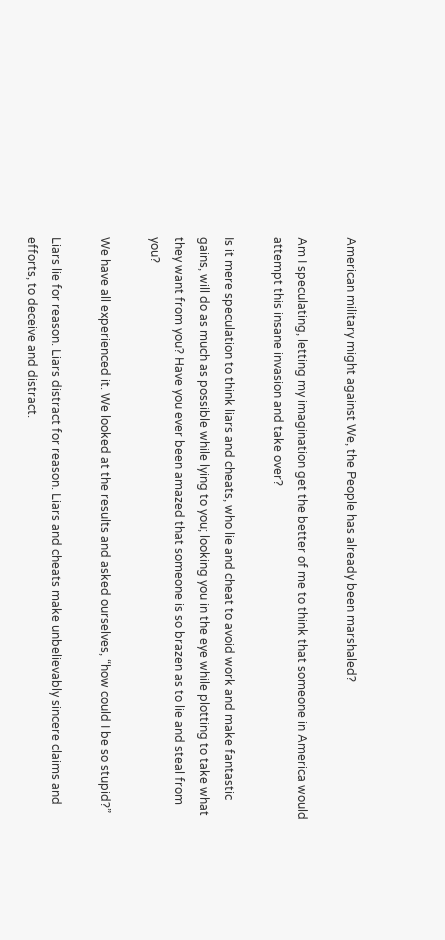American military might against We, the People has already been marshaled?

Am I speculating, letting my imagination get the better of me to think that someone in America would attempt this insane invasion and take over?

Is it mere speculation to think liars and cheats, who lie and cheat to avoid work and make fantastic gains, will do as much as possible while lying to you; looking you in the eye while plotting to take what they want from you? Have you ever been amazed that someone is so brazen as to lie and steal from you?

We have all experienced it. We looked at the results and asked ourselves, “how could I be so stupid?”

Liars lie for reason. Liars distract for reason. Liars and cheats make unbelievably sincere claims and efforts, to deceive and distract.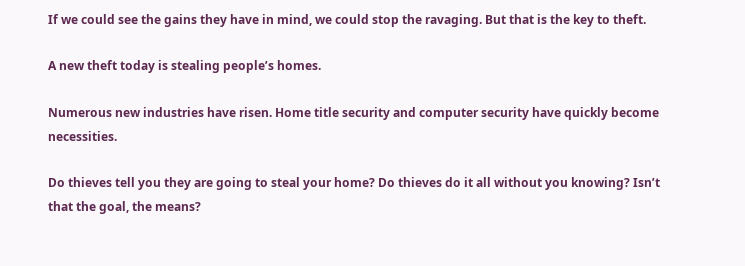If we could see the gains they have in mind, we could stop the ravaging. But that is the key to theft.

A new theft today is stealing people’s homes.

Numerous new industries have risen. Home title security and computer security have quickly become necessities.

Do thieves tell you they are going to steal your home? Do thieves do it all without you knowing? Isn’t that the goal, the means?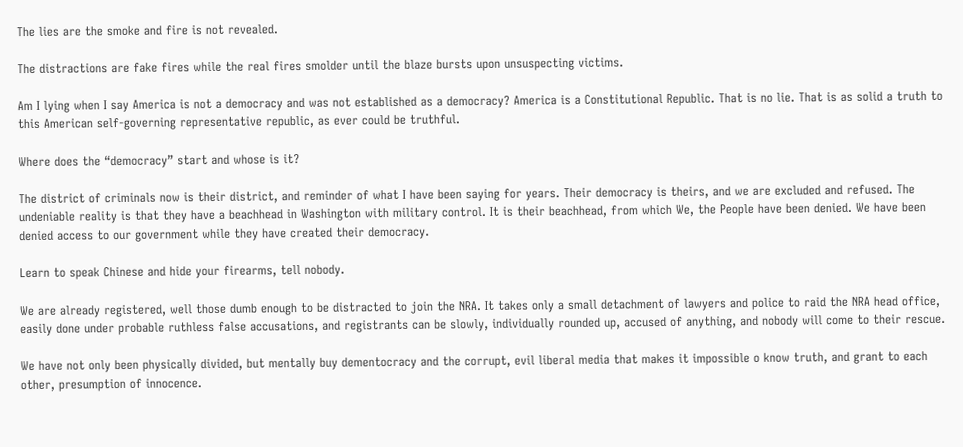The lies are the smoke and fire is not revealed.

The distractions are fake fires while the real fires smolder until the blaze bursts upon unsuspecting victims.

Am I lying when I say America is not a democracy and was not established as a democracy? America is a Constitutional Republic. That is no lie. That is as solid a truth to this American self-governing representative republic, as ever could be truthful.

Where does the “democracy” start and whose is it?

The district of criminals now is their district, and reminder of what I have been saying for years. Their democracy is theirs, and we are excluded and refused. The undeniable reality is that they have a beachhead in Washington with military control. It is their beachhead, from which We, the People have been denied. We have been denied access to our government while they have created their democracy.

Learn to speak Chinese and hide your firearms, tell nobody.

We are already registered, well those dumb enough to be distracted to join the NRA. It takes only a small detachment of lawyers and police to raid the NRA head office, easily done under probable ruthless false accusations, and registrants can be slowly, individually rounded up, accused of anything, and nobody will come to their rescue.

We have not only been physically divided, but mentally buy dementocracy and the corrupt, evil liberal media that makes it impossible o know truth, and grant to each other, presumption of innocence.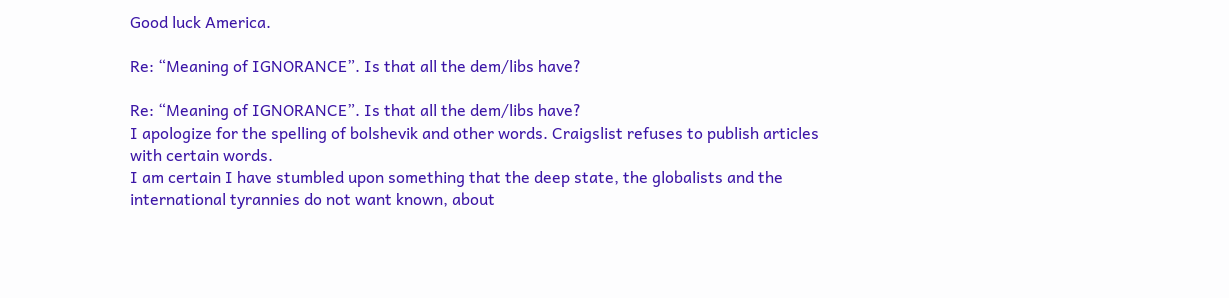Good luck America.

Re: “Meaning of IGNORANCE”. Is that all the dem/libs have?

Re: “Meaning of IGNORANCE”. Is that all the dem/libs have?
I apologize for the spelling of bolshevik and other words. Craigslist refuses to publish articles with certain words.
I am certain I have stumbled upon something that the deep state, the globalists and the international tyrannies do not want known, about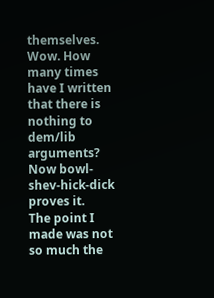themselves.
Wow. How many times have I written that there is nothing to dem/lib arguments?
Now bowl-shev-hick-dick proves it.
The point I made was not so much the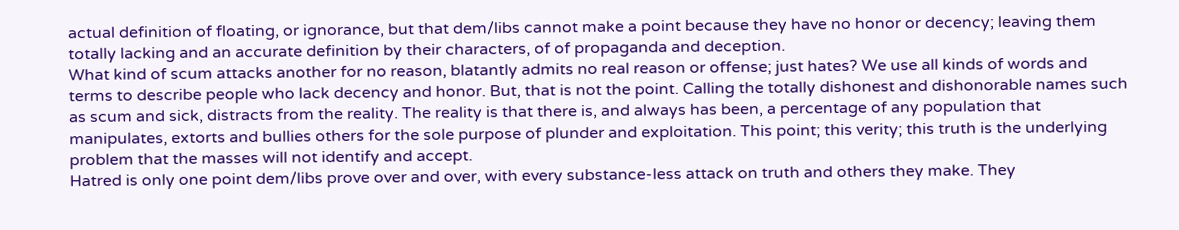actual definition of floating, or ignorance, but that dem/libs cannot make a point because they have no honor or decency; leaving them totally lacking and an accurate definition by their characters, of of propaganda and deception.
What kind of scum attacks another for no reason, blatantly admits no real reason or offense; just hates? We use all kinds of words and terms to describe people who lack decency and honor. But, that is not the point. Calling the totally dishonest and dishonorable names such as scum and sick, distracts from the reality. The reality is that there is, and always has been, a percentage of any population that manipulates, extorts and bullies others for the sole purpose of plunder and exploitation. This point; this verity; this truth is the underlying problem that the masses will not identify and accept.
Hatred is only one point dem/libs prove over and over, with every substance-less attack on truth and others they make. They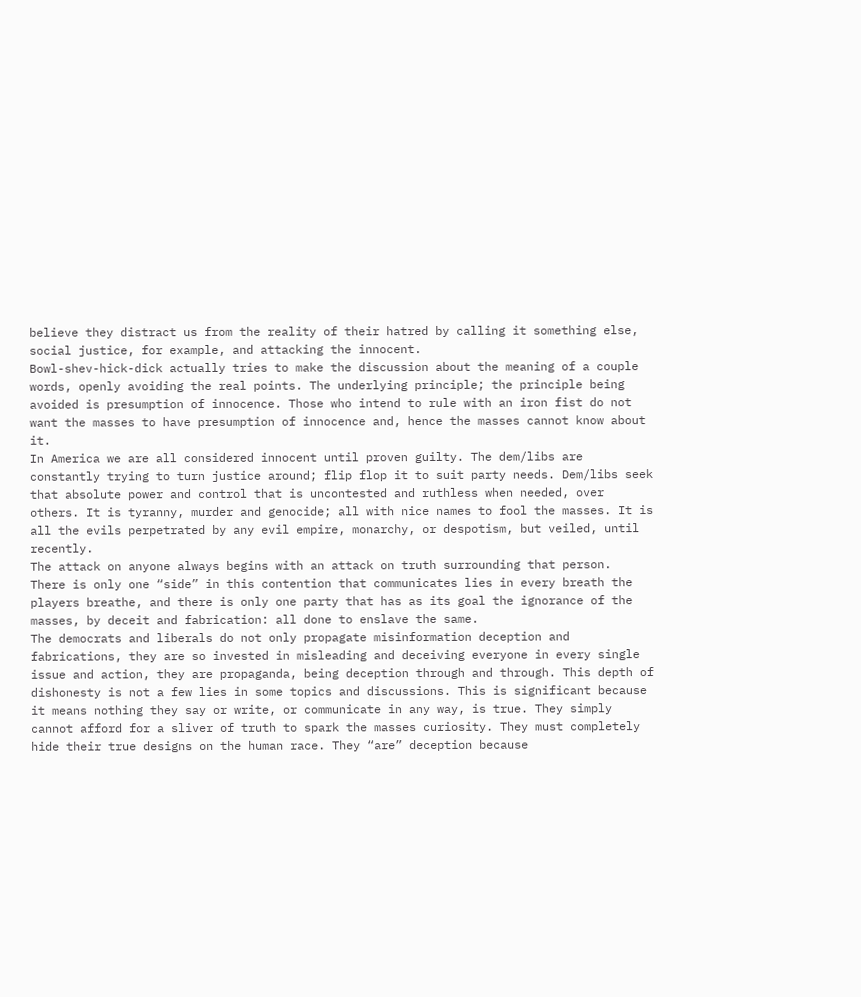believe they distract us from the reality of their hatred by calling it something else, social justice, for example, and attacking the innocent.
Bowl-shev-hick-dick actually tries to make the discussion about the meaning of a couple words, openly avoiding the real points. The underlying principle; the principle being avoided is presumption of innocence. Those who intend to rule with an iron fist do not want the masses to have presumption of innocence and, hence the masses cannot know about it.
In America we are all considered innocent until proven guilty. The dem/libs are constantly trying to turn justice around; flip flop it to suit party needs. Dem/libs seek that absolute power and control that is uncontested and ruthless when needed, over others. It is tyranny, murder and genocide; all with nice names to fool the masses. It is all the evils perpetrated by any evil empire, monarchy, or despotism, but veiled, until recently.
The attack on anyone always begins with an attack on truth surrounding that person.
There is only one “side” in this contention that communicates lies in every breath the players breathe, and there is only one party that has as its goal the ignorance of the masses, by deceit and fabrication: all done to enslave the same.
The democrats and liberals do not only propagate misinformation deception and fabrications, they are so invested in misleading and deceiving everyone in every single issue and action, they are propaganda, being deception through and through. This depth of dishonesty is not a few lies in some topics and discussions. This is significant because it means nothing they say or write, or communicate in any way, is true. They simply cannot afford for a sliver of truth to spark the masses curiosity. They must completely hide their true designs on the human race. They “are” deception because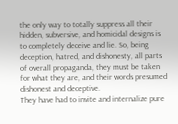the only way to totally suppress all their hidden, subversive, and homicidal designs is to completely deceive and lie. So, being deception, hatred, and dishonesty, all parts of overall propaganda, they must be taken for what they are, and their words presumed dishonest and deceptive.
They have had to invite and internalize pure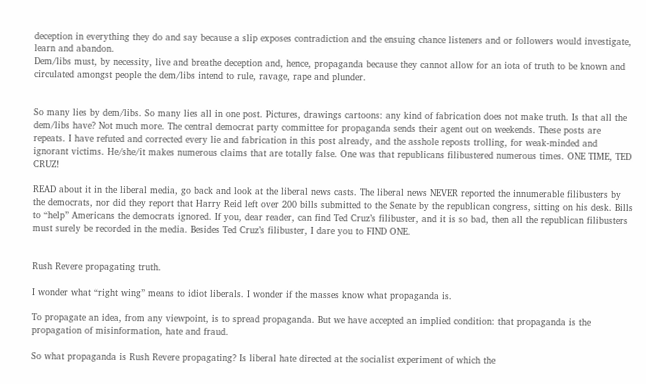deception in everything they do and say because a slip exposes contradiction and the ensuing chance listeners and or followers would investigate, learn and abandon.
Dem/libs must, by necessity, live and breathe deception and, hence, propaganda because they cannot allow for an iota of truth to be known and circulated amongst people the dem/libs intend to rule, ravage, rape and plunder.


So many lies by dem/libs. So many lies all in one post. Pictures, drawings cartoons: any kind of fabrication does not make truth. Is that all the dem/libs have? Not much more. The central democrat party committee for propaganda sends their agent out on weekends. These posts are repeats. I have refuted and corrected every lie and fabrication in this post already, and the asshole reposts trolling, for weak-minded and ignorant victims. He/she/it makes numerous claims that are totally false. One was that republicans filibustered numerous times. ONE TIME, TED CRUZ!

READ about it in the liberal media, go back and look at the liberal news casts. The liberal news NEVER reported the innumerable filibusters by the democrats, nor did they report that Harry Reid left over 200 bills submitted to the Senate by the republican congress, sitting on his desk. Bills to “help” Americans the democrats ignored. If you, dear reader, can find Ted Cruz’s filibuster, and it is so bad, then all the republican filibusters must surely be recorded in the media. Besides Ted Cruz’s filibuster, I dare you to FIND ONE.


Rush Revere propagating truth.

I wonder what “right wing” means to idiot liberals. I wonder if the masses know what propaganda is.

To propagate an idea, from any viewpoint, is to spread propaganda. But we have accepted an implied condition: that propaganda is the propagation of misinformation, hate and fraud.

So what propaganda is Rush Revere propagating? Is liberal hate directed at the socialist experiment of which the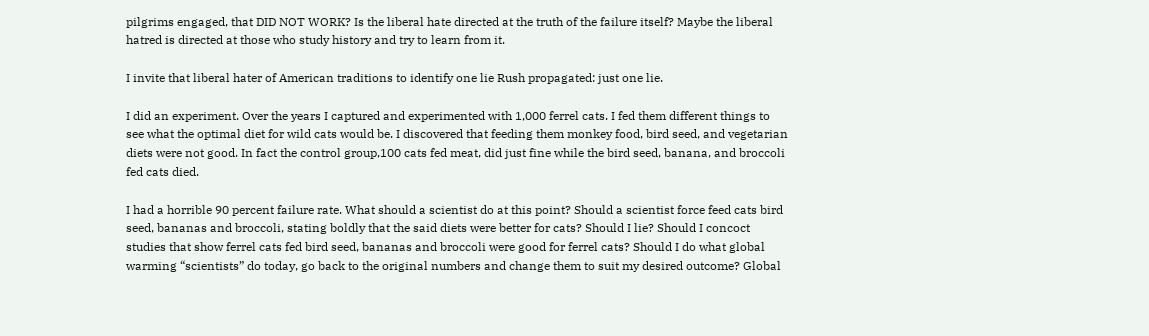pilgrims engaged, that DID NOT WORK? Is the liberal hate directed at the truth of the failure itself? Maybe the liberal hatred is directed at those who study history and try to learn from it.

I invite that liberal hater of American traditions to identify one lie Rush propagated: just one lie.

I did an experiment. Over the years I captured and experimented with 1,000 ferrel cats. I fed them different things to see what the optimal diet for wild cats would be. I discovered that feeding them monkey food, bird seed, and vegetarian diets were not good. In fact the control group,100 cats fed meat, did just fine while the bird seed, banana, and broccoli fed cats died.

I had a horrible 90 percent failure rate. What should a scientist do at this point? Should a scientist force feed cats bird seed, bananas and broccoli, stating boldly that the said diets were better for cats? Should I lie? Should I concoct studies that show ferrel cats fed bird seed, bananas and broccoli were good for ferrel cats? Should I do what global warming “scientists” do today, go back to the original numbers and change them to suit my desired outcome? Global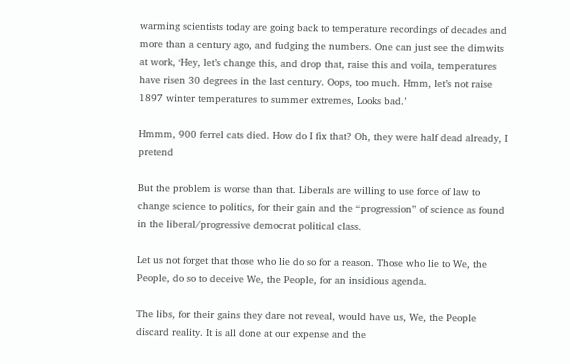warming scientists today are going back to temperature recordings of decades and more than a century ago, and fudging the numbers. One can just see the dimwits at work, ‘Hey, let’s change this, and drop that, raise this and voila, temperatures have risen 30 degrees in the last century. Oops, too much. Hmm, let’s not raise 1897 winter temperatures to summer extremes, Looks bad.’

Hmmm, 900 ferrel cats died. How do I fix that? Oh, they were half dead already, I pretend

But the problem is worse than that. Liberals are willing to use force of law to change science to politics, for their gain and the “progression” of science as found in the liberal/progressive democrat political class.

Let us not forget that those who lie do so for a reason. Those who lie to We, the People, do so to deceive We, the People, for an insidious agenda.

The libs, for their gains they dare not reveal, would have us, We, the People discard reality. It is all done at our expense and the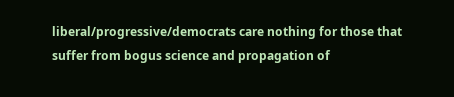liberal/progressive/democrats care nothing for those that suffer from bogus science and propagation of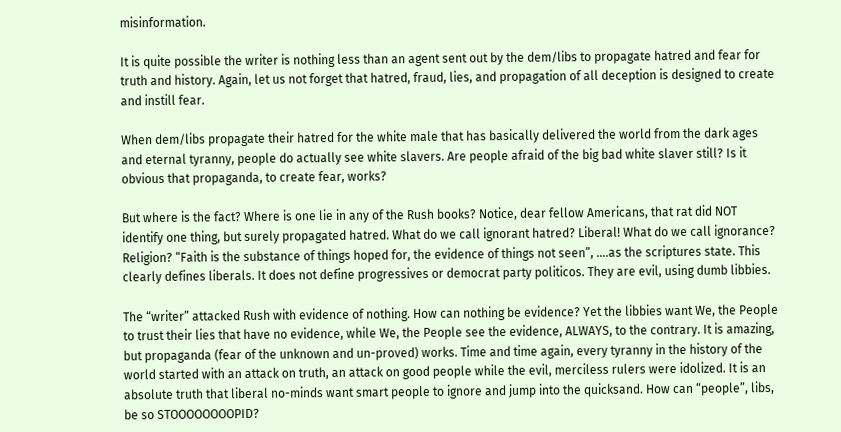misinformation.

It is quite possible the writer is nothing less than an agent sent out by the dem/libs to propagate hatred and fear for truth and history. Again, let us not forget that hatred, fraud, lies, and propagation of all deception is designed to create and instill fear.

When dem/libs propagate their hatred for the white male that has basically delivered the world from the dark ages and eternal tyranny, people do actually see white slavers. Are people afraid of the big bad white slaver still? Is it obvious that propaganda, to create fear, works?

But where is the fact? Where is one lie in any of the Rush books? Notice, dear fellow Americans, that rat did NOT identify one thing, but surely propagated hatred. What do we call ignorant hatred? Liberal! What do we call ignorance? Religion? “Faith is the substance of things hoped for, the evidence of things not seen”, ….as the scriptures state. This clearly defines liberals. It does not define progressives or democrat party politicos. They are evil, using dumb libbies.

The “writer” attacked Rush with evidence of nothing. How can nothing be evidence? Yet the libbies want We, the People to trust their lies that have no evidence, while We, the People see the evidence, ALWAYS, to the contrary. It is amazing, but propaganda (fear of the unknown and un-proved) works. Time and time again, every tyranny in the history of the world started with an attack on truth, an attack on good people while the evil, merciless rulers were idolized. It is an absolute truth that liberal no-minds want smart people to ignore and jump into the quicksand. How can “people”, libs, be so STOOOOOOOOPID?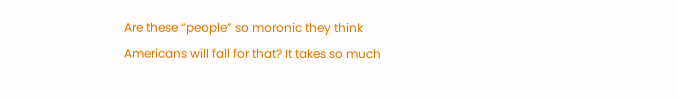Are these “people” so moronic they think Americans will fall for that? It takes so much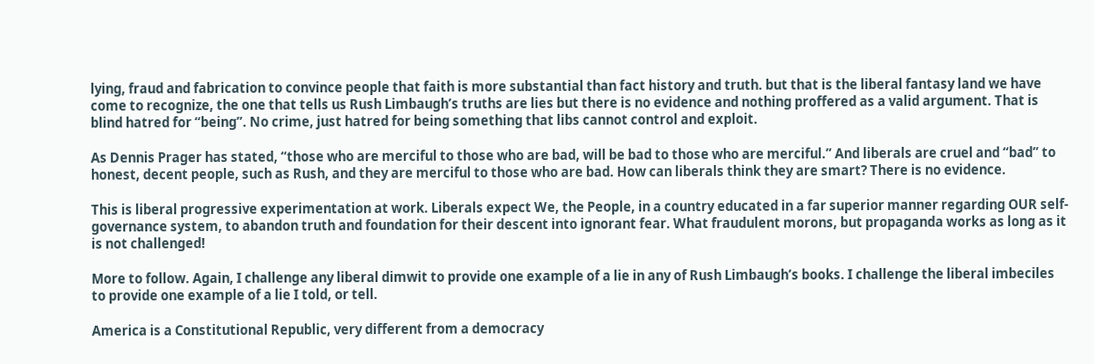lying, fraud and fabrication to convince people that faith is more substantial than fact history and truth. but that is the liberal fantasy land we have come to recognize, the one that tells us Rush Limbaugh’s truths are lies but there is no evidence and nothing proffered as a valid argument. That is blind hatred for “being”. No crime, just hatred for being something that libs cannot control and exploit.

As Dennis Prager has stated, “those who are merciful to those who are bad, will be bad to those who are merciful.” And liberals are cruel and “bad” to honest, decent people, such as Rush, and they are merciful to those who are bad. How can liberals think they are smart? There is no evidence.

This is liberal progressive experimentation at work. Liberals expect We, the People, in a country educated in a far superior manner regarding OUR self-governance system, to abandon truth and foundation for their descent into ignorant fear. What fraudulent morons, but propaganda works as long as it is not challenged!

More to follow. Again, I challenge any liberal dimwit to provide one example of a lie in any of Rush Limbaugh’s books. I challenge the liberal imbeciles to provide one example of a lie I told, or tell.

America is a Constitutional Republic, very different from a democracy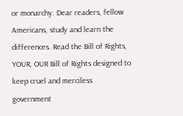or monarchy. Dear readers, fellow Americans, study and learn the differences. Read the Bill of Rights, YOUR, OUR Bill of Rights designed to keep cruel and merciless government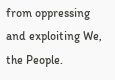from oppressing and exploiting We, the People.